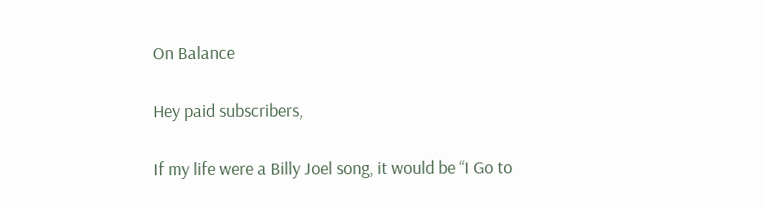On Balance

Hey paid subscribers,

If my life were a Billy Joel song, it would be “I Go to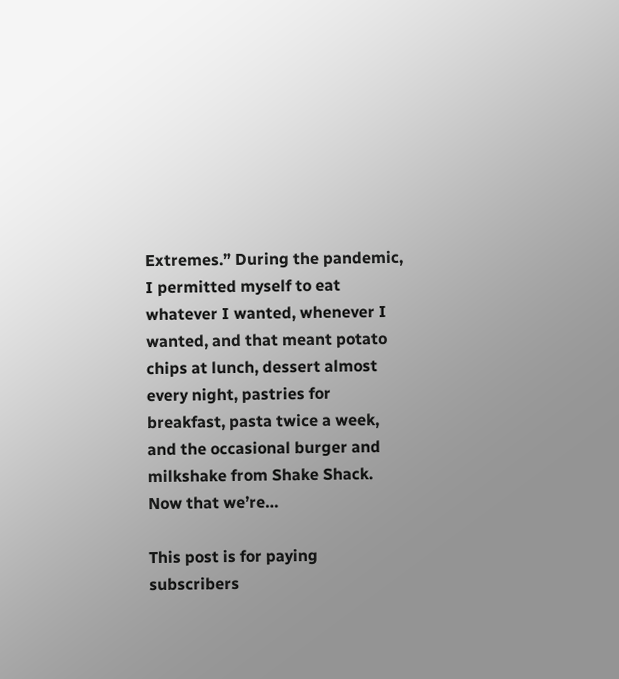Extremes.” During the pandemic, I permitted myself to eat whatever I wanted, whenever I wanted, and that meant potato chips at lunch, dessert almost every night, pastries for breakfast, pasta twice a week, and the occasional burger and milkshake from Shake Shack. Now that we’re…

This post is for paying subscribers